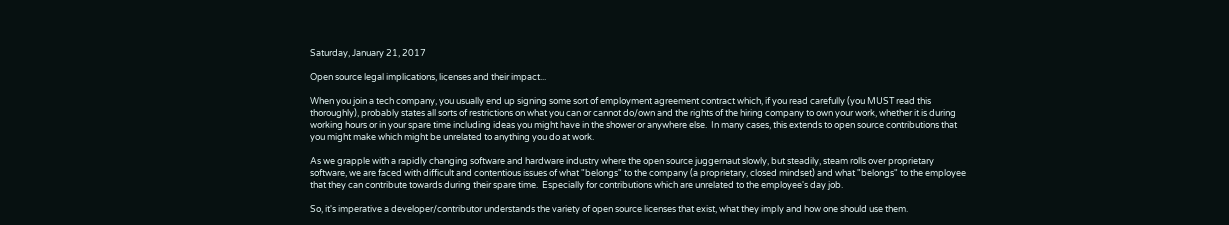Saturday, January 21, 2017

Open source legal implications, licenses and their impact...

When you join a tech company, you usually end up signing some sort of employment agreement contract which, if you read carefully (you MUST read this thoroughly), probably states all sorts of restrictions on what you can or cannot do/own and the rights of the hiring company to own your work, whether it is during working hours or in your spare time including ideas you might have in the shower or anywhere else.  In many cases, this extends to open source contributions that you might make which might be unrelated to anything you do at work.

As we grapple with a rapidly changing software and hardware industry where the open source juggernaut slowly, but steadily, steam rolls over proprietary software, we are faced with difficult and contentious issues of what "belongs" to the company (a proprietary, closed mindset) and what "belongs" to the employee that they can contribute towards during their spare time.  Especially for contributions which are unrelated to the employee's day job.

So, it's imperative a developer/contributor understands the variety of open source licenses that exist, what they imply and how one should use them.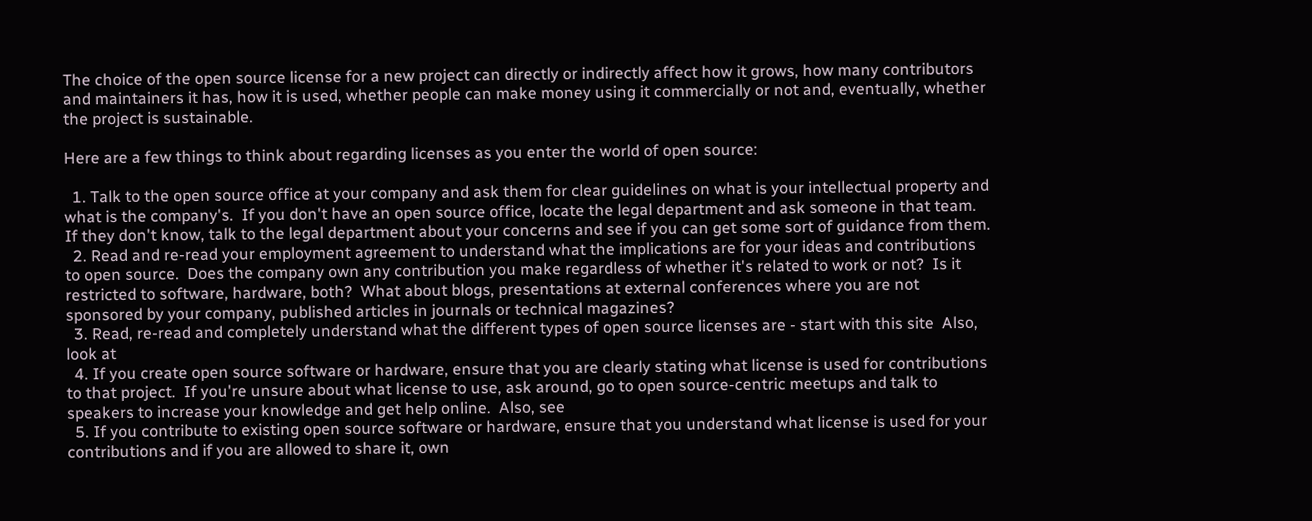The choice of the open source license for a new project can directly or indirectly affect how it grows, how many contributors and maintainers it has, how it is used, whether people can make money using it commercially or not and, eventually, whether the project is sustainable.

Here are a few things to think about regarding licenses as you enter the world of open source:

  1. Talk to the open source office at your company and ask them for clear guidelines on what is your intellectual property and what is the company's.  If you don't have an open source office, locate the legal department and ask someone in that team.  If they don't know, talk to the legal department about your concerns and see if you can get some sort of guidance from them.
  2. Read and re-read your employment agreement to understand what the implications are for your ideas and contributions to open source.  Does the company own any contribution you make regardless of whether it's related to work or not?  Is it restricted to software, hardware, both?  What about blogs, presentations at external conferences where you are not sponsored by your company, published articles in journals or technical magazines?
  3. Read, re-read and completely understand what the different types of open source licenses are - start with this site  Also, look at
  4. If you create open source software or hardware, ensure that you are clearly stating what license is used for contributions to that project.  If you're unsure about what license to use, ask around, go to open source-centric meetups and talk to speakers to increase your knowledge and get help online.  Also, see
  5. If you contribute to existing open source software or hardware, ensure that you understand what license is used for your contributions and if you are allowed to share it, own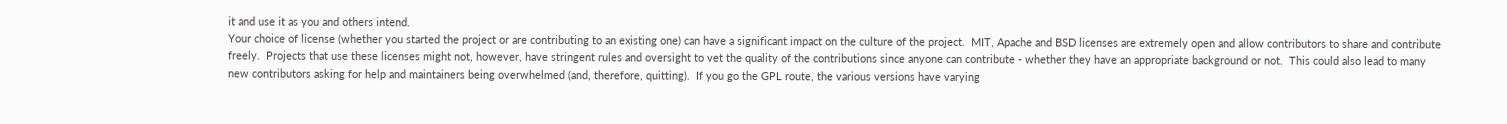it and use it as you and others intend.
Your choice of license (whether you started the project or are contributing to an existing one) can have a significant impact on the culture of the project.  MIT, Apache and BSD licenses are extremely open and allow contributors to share and contribute freely.  Projects that use these licenses might not, however, have stringent rules and oversight to vet the quality of the contributions since anyone can contribute - whether they have an appropriate background or not.  This could also lead to many new contributors asking for help and maintainers being overwhelmed (and, therefore, quitting).  If you go the GPL route, the various versions have varying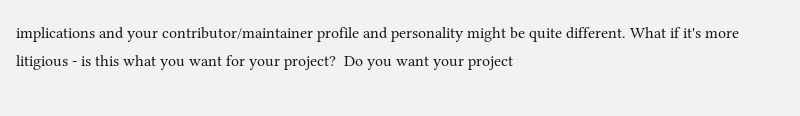implications and your contributor/maintainer profile and personality might be quite different. What if it's more litigious - is this what you want for your project?  Do you want your project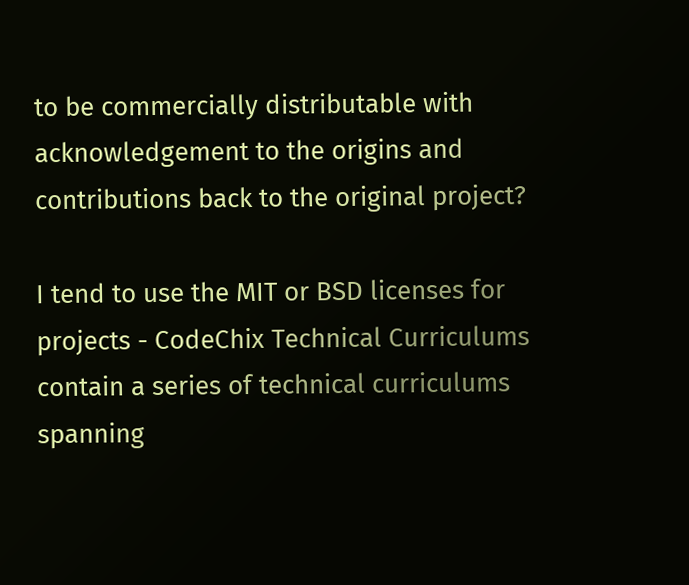to be commercially distributable with acknowledgement to the origins and contributions back to the original project?

I tend to use the MIT or BSD licenses for projects - CodeChix Technical Curriculums contain a series of technical curriculums spanning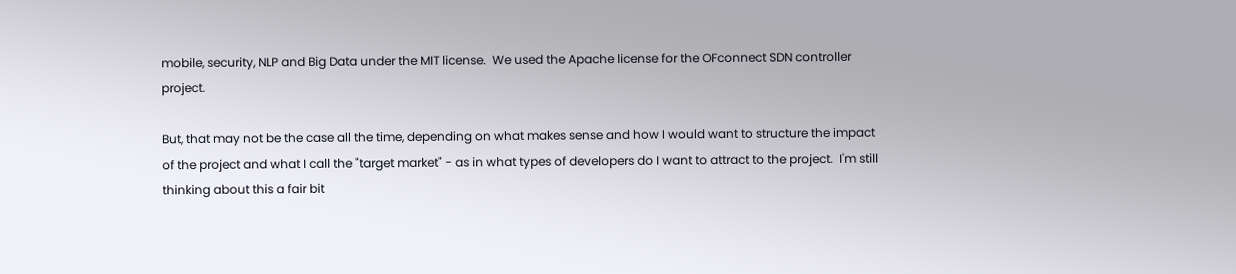mobile, security, NLP and Big Data under the MIT license.  We used the Apache license for the OFconnect SDN controller project.

But, that may not be the case all the time, depending on what makes sense and how I would want to structure the impact of the project and what I call the "target market" - as in what types of developers do I want to attract to the project.  I'm still thinking about this a fair bit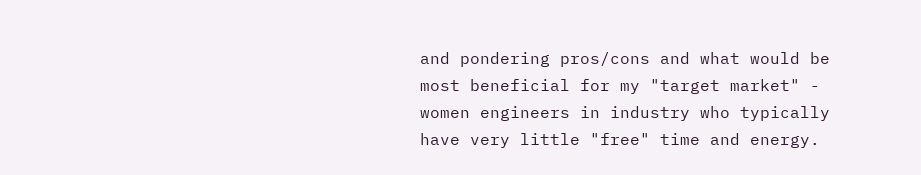and pondering pros/cons and what would be most beneficial for my "target market" - women engineers in industry who typically have very little "free" time and energy.